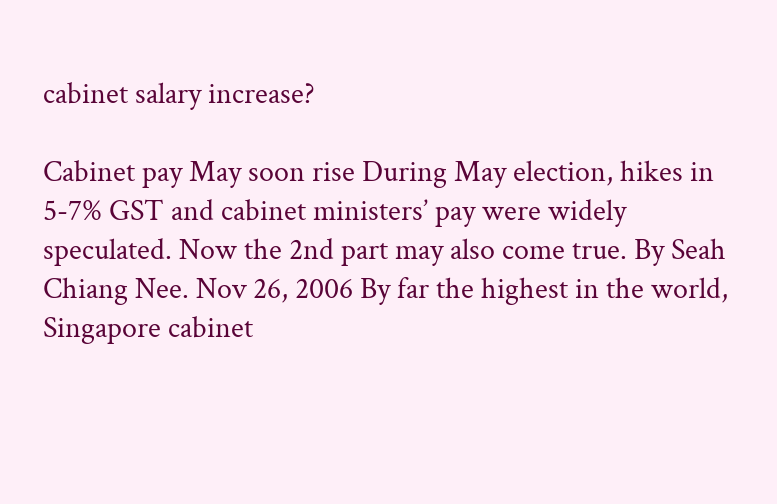cabinet salary increase?

Cabinet pay May soon rise During May election, hikes in 5-7% GST and cabinet ministers’ pay were widely speculated. Now the 2nd part may also come true. By Seah Chiang Nee. Nov 26, 2006 By far the highest in the world, Singapore cabinet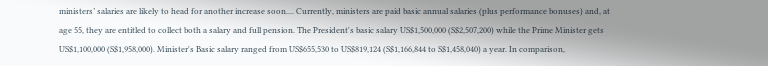ministers’ salaries are likely to head for another increase soon.... Currently, ministers are paid basic annual salaries (plus performance bonuses) and, at age 55, they are entitled to collect both a salary and full pension. The President's basic salary US$1,500,000 (S$2,507,200) while the Prime Minister gets US$1,100,000 (S$1,958,000). Minister's Basic salary ranged from US$655,530 to US$819,124 (S$1,166,844 to S$1,458,040) a year. In comparison,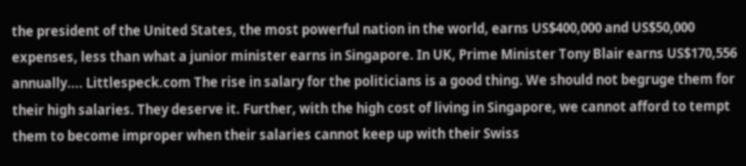the president of the United States, the most powerful nation in the world, earns US$400,000 and US$50,000 expenses, less than what a junior minister earns in Singapore. In UK, Prime Minister Tony Blair earns US$170,556 annually.... Littlespeck.com The rise in salary for the politicians is a good thing. We should not begruge them for their high salaries. They deserve it. Further, with the high cost of living in Singapore, we cannot afford to tempt them to become improper when their salaries cannot keep up with their Swiss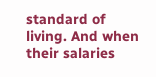standard of living. And when their salaries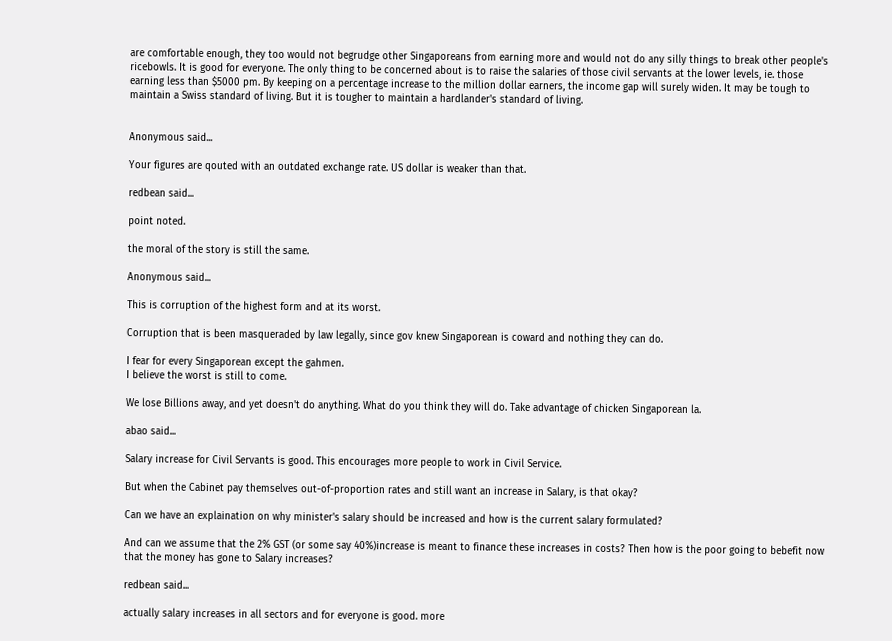are comfortable enough, they too would not begrudge other Singaporeans from earning more and would not do any silly things to break other people's ricebowls. It is good for everyone. The only thing to be concerned about is to raise the salaries of those civil servants at the lower levels, ie. those earning less than $5000 pm. By keeping on a percentage increase to the million dollar earners, the income gap will surely widen. It may be tough to maintain a Swiss standard of living. But it is tougher to maintain a hardlander's standard of living.


Anonymous said...

Your figures are qouted with an outdated exchange rate. US dollar is weaker than that.

redbean said...

point noted.

the moral of the story is still the same.

Anonymous said...

This is corruption of the highest form and at its worst.

Corruption that is been masqueraded by law legally, since gov knew Singaporean is coward and nothing they can do.

I fear for every Singaporean except the gahmen.
I believe the worst is still to come.

We lose Billions away, and yet doesn't do anything. What do you think they will do. Take advantage of chicken Singaporean la.

abao said...

Salary increase for Civil Servants is good. This encourages more people to work in Civil Service.

But when the Cabinet pay themselves out-of-proportion rates and still want an increase in Salary, is that okay?

Can we have an explaination on why minister's salary should be increased and how is the current salary formulated?

And can we assume that the 2% GST (or some say 40%)increase is meant to finance these increases in costs? Then how is the poor going to bebefit now that the money has gone to Salary increases?

redbean said...

actually salary increases in all sectors and for everyone is good. more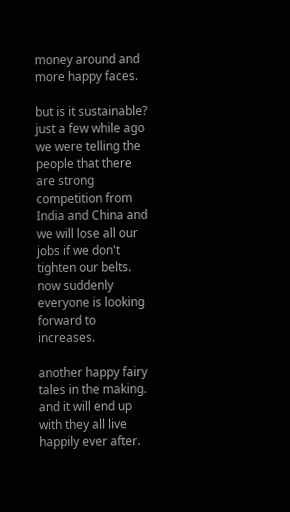money around and more happy faces.

but is it sustainable? just a few while ago we were telling the people that there are strong competition from India and China and we will lose all our jobs if we don't tighten our belts. now suddenly everyone is looking forward to increases.

another happy fairy tales in the making. and it will end up with they all live happily ever after.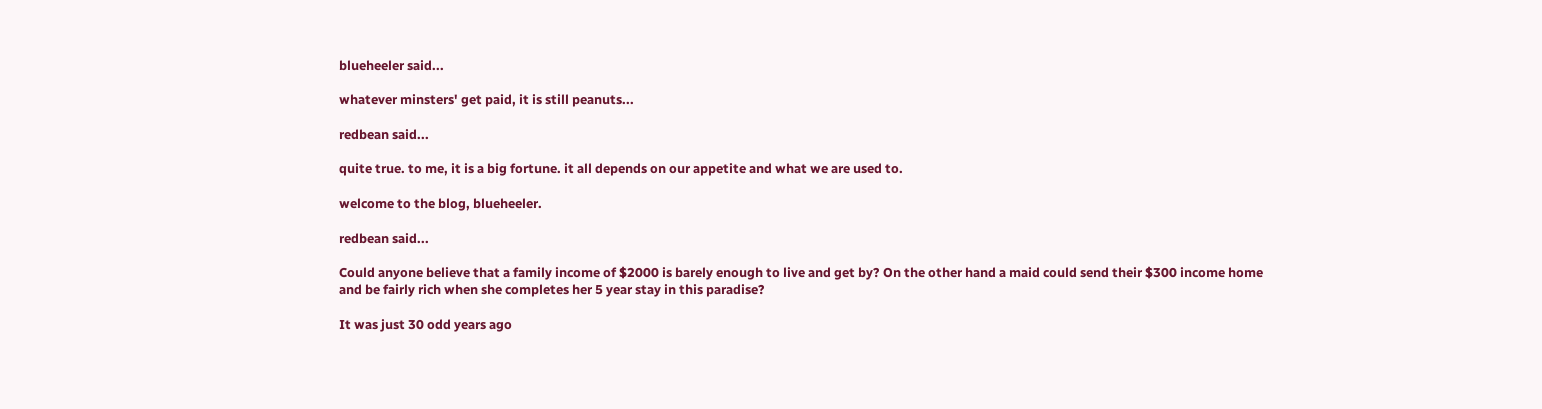blueheeler said...

whatever minsters' get paid, it is still peanuts...

redbean said...

quite true. to me, it is a big fortune. it all depends on our appetite and what we are used to.

welcome to the blog, blueheeler.

redbean said...

Could anyone believe that a family income of $2000 is barely enough to live and get by? On the other hand a maid could send their $300 income home and be fairly rich when she completes her 5 year stay in this paradise?

It was just 30 odd years ago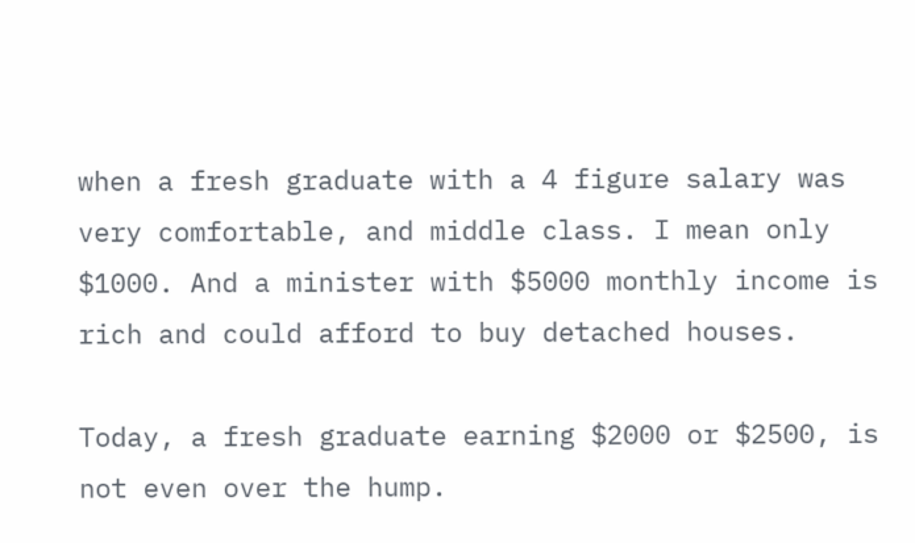when a fresh graduate with a 4 figure salary was very comfortable, and middle class. I mean only $1000. And a minister with $5000 monthly income is rich and could afford to buy detached houses.

Today, a fresh graduate earning $2000 or $2500, is not even over the hump.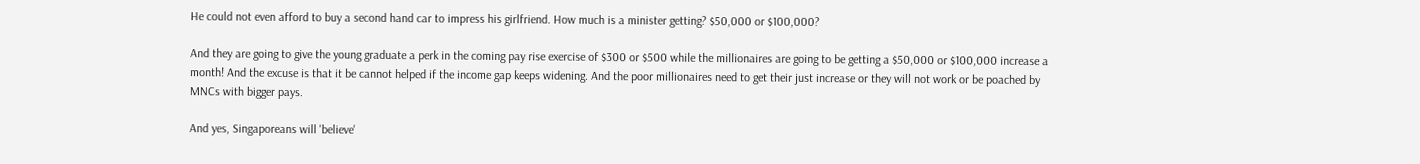He could not even afford to buy a second hand car to impress his girlfriend. How much is a minister getting? $50,000 or $100,000?

And they are going to give the young graduate a perk in the coming pay rise exercise of $300 or $500 while the millionaires are going to be getting a $50,000 or $100,000 increase a month! And the excuse is that it be cannot helped if the income gap keeps widening. And the poor millionaires need to get their just increase or they will not work or be poached by MNCs with bigger pays.

And yes, Singaporeans will 'believe'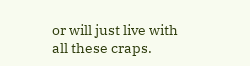or will just live with all these craps.